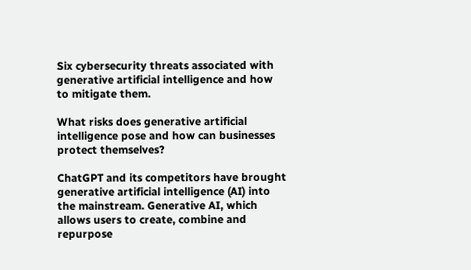Six cybersecurity threats associated with generative artificial intelligence and how to mitigate them.

What risks does generative artificial intelligence pose and how can businesses protect themselves?

ChatGPT and its competitors have brought generative artificial intelligence (AI) into the mainstream. Generative AI, which allows users to create, combine and repurpose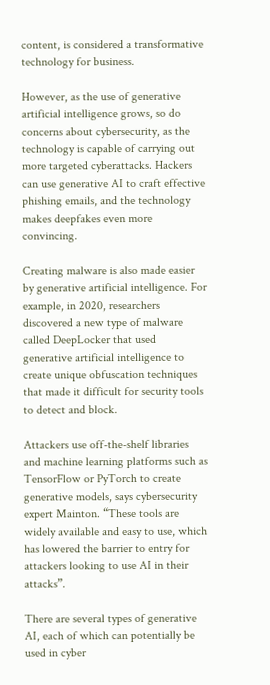content, is considered a transformative technology for business.

However, as the use of generative artificial intelligence grows, so do concerns about cybersecurity, as the technology is capable of carrying out more targeted cyberattacks. Hackers can use generative AI to craft effective phishing emails, and the technology makes deepfakes even more convincing.

Creating malware is also made easier by generative artificial intelligence. For example, in 2020, researchers discovered a new type of malware called DeepLocker that used generative artificial intelligence to create unique obfuscation techniques that made it difficult for security tools to detect and block.

Attackers use off-the-shelf libraries and machine learning platforms such as TensorFlow or PyTorch to create generative models, says cybersecurity expert Mainton. “These tools are widely available and easy to use, which has lowered the barrier to entry for attackers looking to use AI in their attacks”.

There are several types of generative AI, each of which can potentially be used in cyber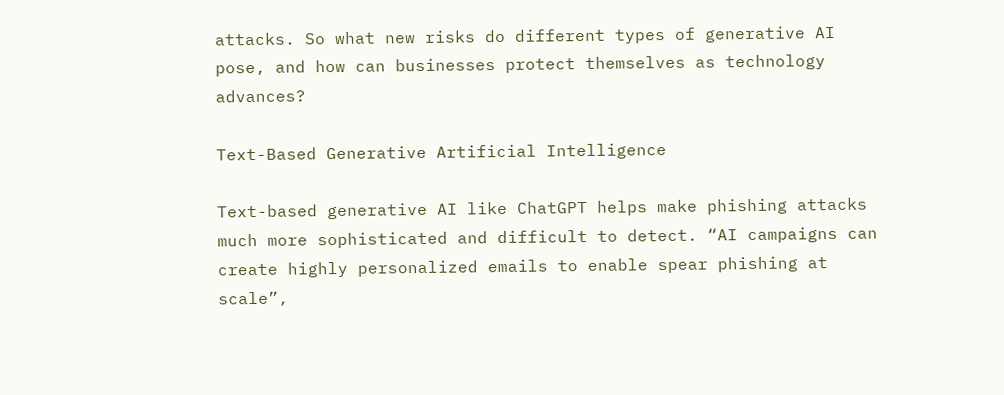attacks. So what new risks do different types of generative AI pose, and how can businesses protect themselves as technology advances?

Text-Based Generative Artificial Intelligence

Text-based generative AI like ChatGPT helps make phishing attacks much more sophisticated and difficult to detect. “AI campaigns can create highly personalized emails to enable spear phishing at scale”,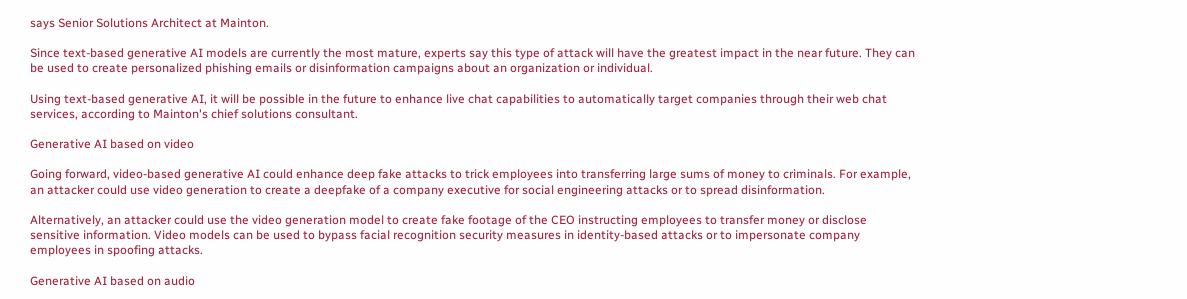says Senior Solutions Architect at Mainton.

Since text-based generative AI models are currently the most mature, experts say this type of attack will have the greatest impact in the near future. They can be used to create personalized phishing emails or disinformation campaigns about an organization or individual.

Using text-based generative AI, it will be possible in the future to enhance live chat capabilities to automatically target companies through their web chat services, according to Mainton's chief solutions consultant.

Generative AI based on video

Going forward, video-based generative AI could enhance deep fake attacks to trick employees into transferring large sums of money to criminals. For example, an attacker could use video generation to create a deepfake of a company executive for social engineering attacks or to spread disinformation.

Alternatively, an attacker could use the video generation model to create fake footage of the CEO instructing employees to transfer money or disclose sensitive information. Video models can be used to bypass facial recognition security measures in identity-based attacks or to impersonate company employees in spoofing attacks.

Generative AI based on audio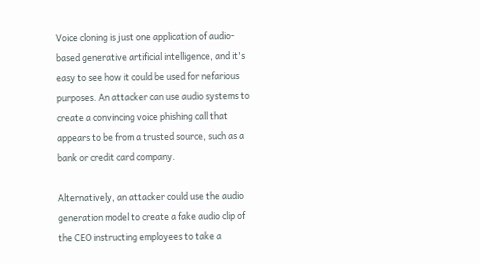Voice cloning is just one application of audio-based generative artificial intelligence, and it's easy to see how it could be used for nefarious purposes. An attacker can use audio systems to create a convincing voice phishing call that appears to be from a trusted source, such as a bank or credit card company.

Alternatively, an attacker could use the audio generation model to create a fake audio clip of the CEO instructing employees to take a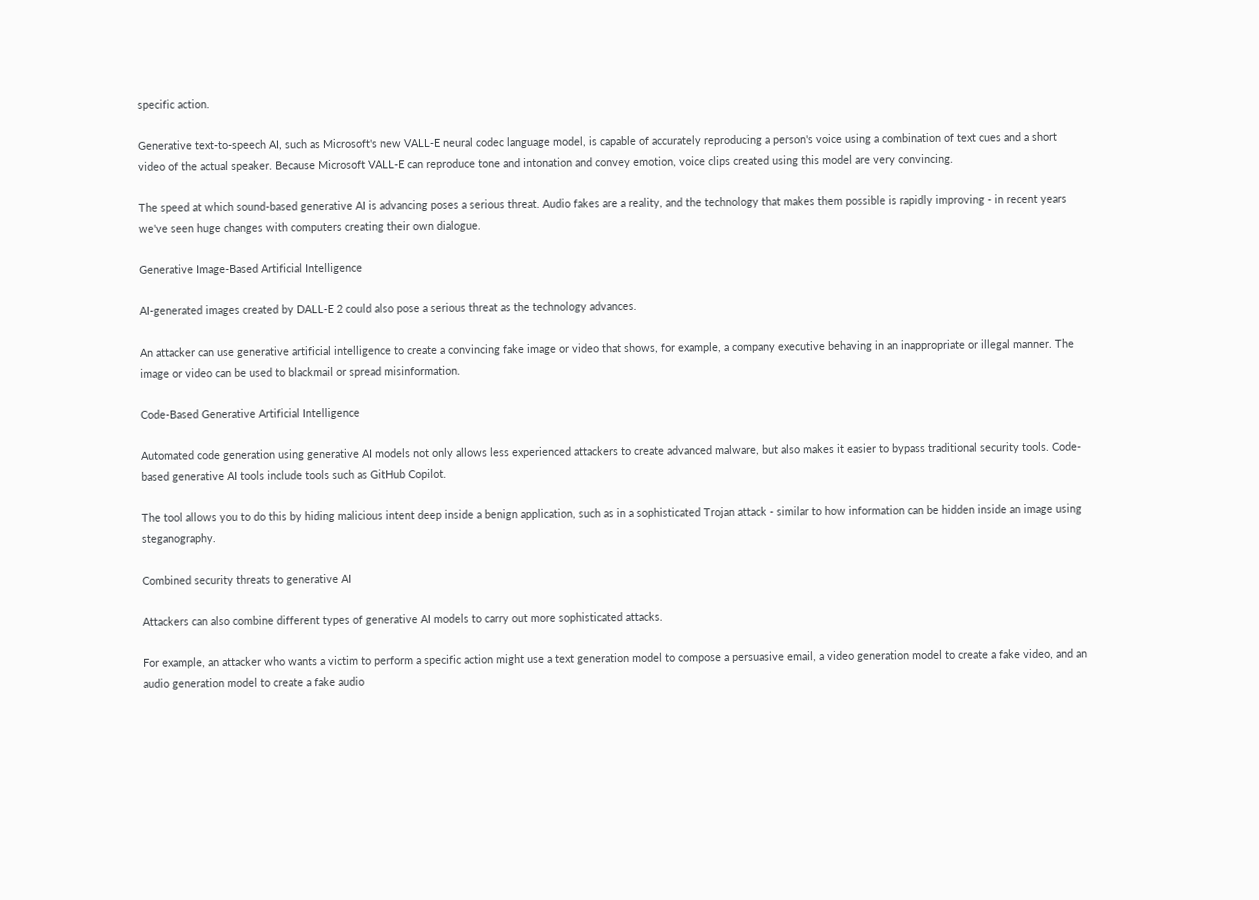specific action.

Generative text-to-speech AI, such as Microsoft's new VALL-E neural codec language model, is capable of accurately reproducing a person's voice using a combination of text cues and a short video of the actual speaker. Because Microsoft VALL-E can reproduce tone and intonation and convey emotion, voice clips created using this model are very convincing.

The speed at which sound-based generative AI is advancing poses a serious threat. Audio fakes are a reality, and the technology that makes them possible is rapidly improving - in recent years we've seen huge changes with computers creating their own dialogue.

Generative Image-Based Artificial Intelligence

AI-generated images created by DALL-E 2 could also pose a serious threat as the technology advances.

An attacker can use generative artificial intelligence to create a convincing fake image or video that shows, for example, a company executive behaving in an inappropriate or illegal manner. The image or video can be used to blackmail or spread misinformation.

Code-Based Generative Artificial Intelligence

Automated code generation using generative AI models not only allows less experienced attackers to create advanced malware, but also makes it easier to bypass traditional security tools. Code-based generative AI tools include tools such as GitHub Copilot.

The tool allows you to do this by hiding malicious intent deep inside a benign application, such as in a sophisticated Trojan attack - similar to how information can be hidden inside an image using steganography.

Combined security threats to generative AI

Attackers can also combine different types of generative AI models to carry out more sophisticated attacks.

For example, an attacker who wants a victim to perform a specific action might use a text generation model to compose a persuasive email, a video generation model to create a fake video, and an audio generation model to create a fake audio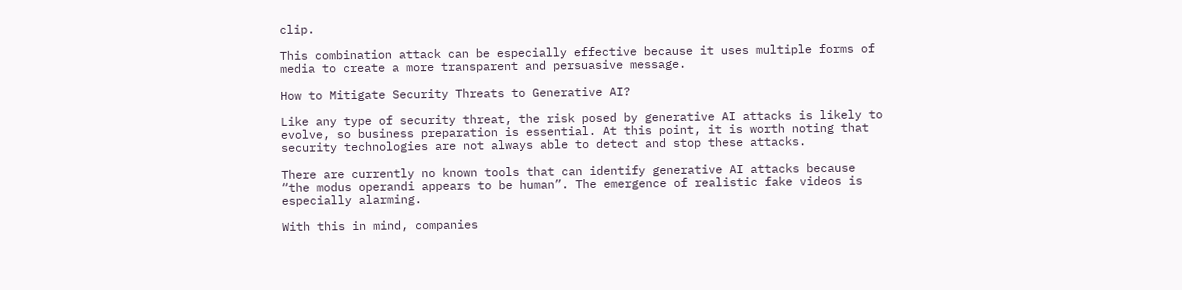clip.

This combination attack can be especially effective because it uses multiple forms of media to create a more transparent and persuasive message.

How to Mitigate Security Threats to Generative AI?

Like any type of security threat, the risk posed by generative AI attacks is likely to evolve, so business preparation is essential. At this point, it is worth noting that security technologies are not always able to detect and stop these attacks.

There are currently no known tools that can identify generative AI attacks because “the modus operandi appears to be human”. The emergence of realistic fake videos is especially alarming.

With this in mind, companies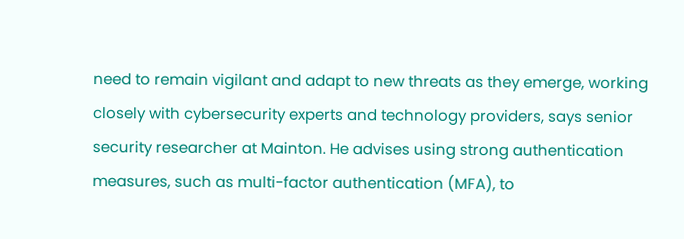need to remain vigilant and adapt to new threats as they emerge, working closely with cybersecurity experts and technology providers, says senior security researcher at Mainton. He advises using strong authentication measures, such as multi-factor authentication (MFA), to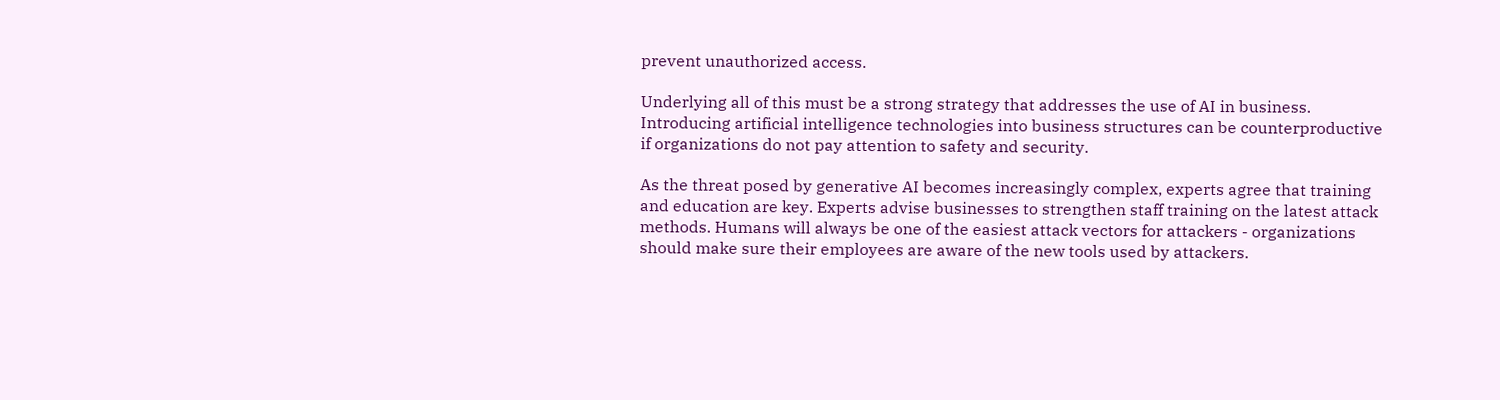prevent unauthorized access.

Underlying all of this must be a strong strategy that addresses the use of AI in business. Introducing artificial intelligence technologies into business structures can be counterproductive if organizations do not pay attention to safety and security.

As the threat posed by generative AI becomes increasingly complex, experts agree that training and education are key. Experts advise businesses to strengthen staff training on the latest attack methods. Humans will always be one of the easiest attack vectors for attackers - organizations should make sure their employees are aware of the new tools used by attackers.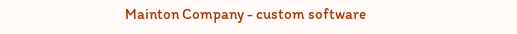Mainton Company - custom software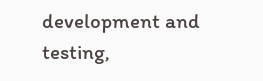development and testing,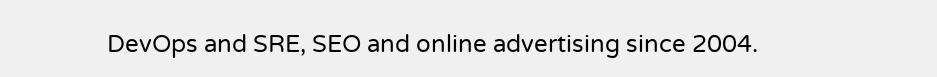DevOps and SRE, SEO and online advertising since 2004.